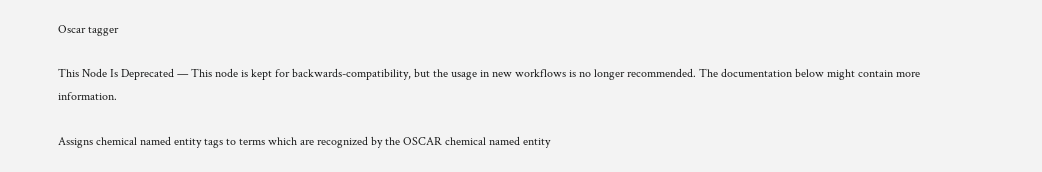Oscar tagger

This Node Is Deprecated — This node is kept for backwards-compatibility, but the usage in new workflows is no longer recommended. The documentation below might contain more information.

Assigns chemical named entity tags to terms which are recognized by the OSCAR chemical named entity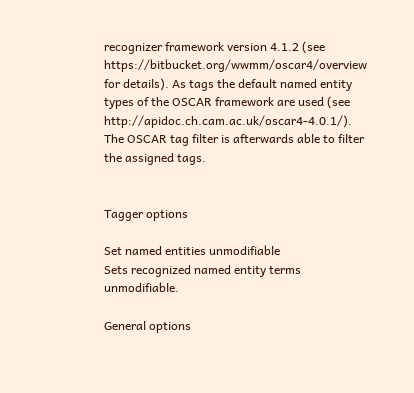recognizer framework version 4.1.2 (see https://bitbucket.org/wwmm/oscar4/overview for details). As tags the default named entity types of the OSCAR framework are used (see http://apidoc.ch.cam.ac.uk/oscar4-4.0.1/). The OSCAR tag filter is afterwards able to filter the assigned tags.


Tagger options

Set named entities unmodifiable
Sets recognized named entity terms unmodifiable.

General options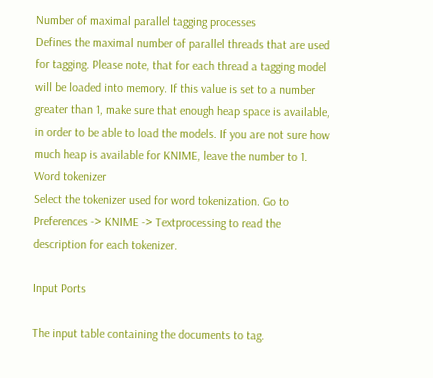Number of maximal parallel tagging processes
Defines the maximal number of parallel threads that are used for tagging. Please note, that for each thread a tagging model will be loaded into memory. If this value is set to a number greater than 1, make sure that enough heap space is available, in order to be able to load the models. If you are not sure how much heap is available for KNIME, leave the number to 1.
Word tokenizer
Select the tokenizer used for word tokenization. Go to Preferences -> KNIME -> Textprocessing to read the description for each tokenizer.

Input Ports

The input table containing the documents to tag.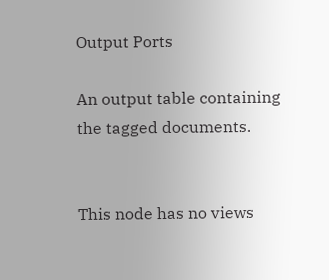Output Ports

An output table containing the tagged documents.


This node has no views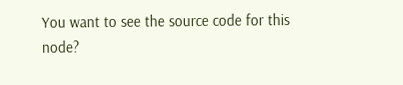You want to see the source code for this node?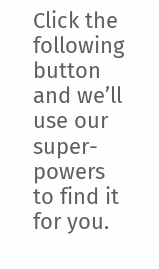Click the following button and we’ll use our super-powers to find it for you.